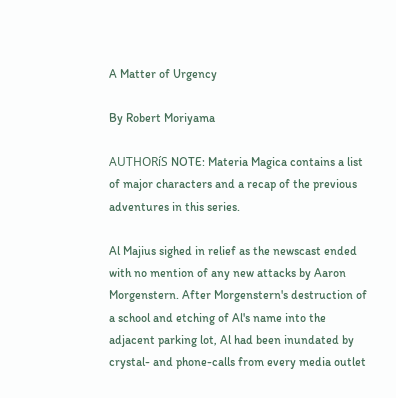A Matter of Urgency

By Robert Moriyama

AUTHORíS NOTE: Materia Magica contains a list of major characters and a recap of the previous adventures in this series.

Al Majius sighed in relief as the newscast ended with no mention of any new attacks by Aaron Morgenstern. After Morgenstern's destruction of a school and etching of Al's name into the adjacent parking lot, Al had been inundated by crystal- and phone-calls from every media outlet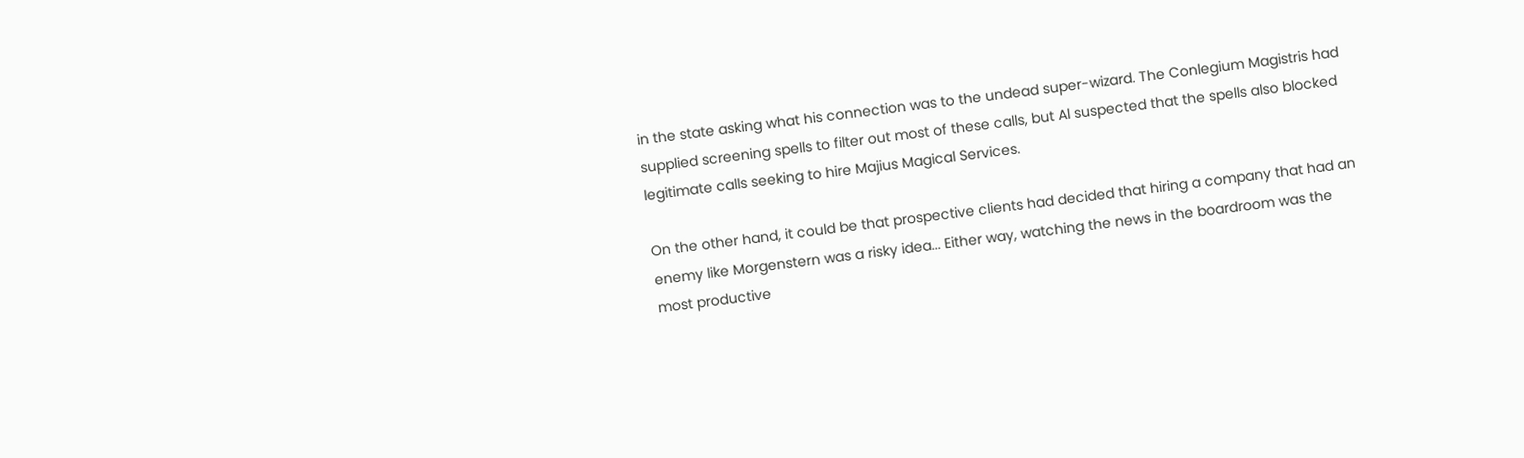in the state asking what his connection was to the undead super-wizard. The Conlegium Magistris had supplied screening spells to filter out most of these calls, but Al suspected that the spells also blocked legitimate calls seeking to hire Majius Magical Services.

On the other hand, it could be that prospective clients had decided that hiring a company that had an enemy like Morgenstern was a risky idea... Either way, watching the news in the boardroom was the most productive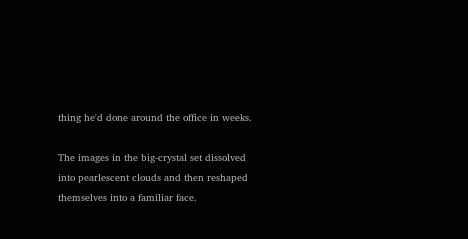thing he'd done around the office in weeks.

The images in the big-crystal set dissolved into pearlescent clouds and then reshaped themselves into a familiar face.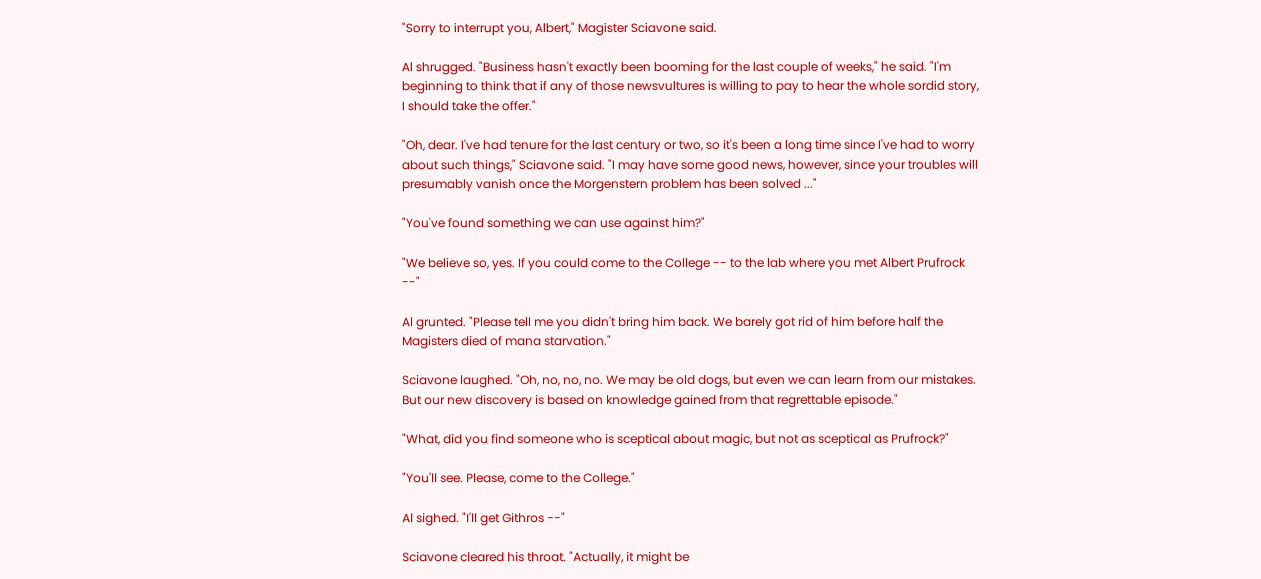"Sorry to interrupt you, Albert," Magister Sciavone said.

Al shrugged. "Business hasn't exactly been booming for the last couple of weeks," he said. "I'm beginning to think that if any of those newsvultures is willing to pay to hear the whole sordid story, I should take the offer."

"Oh, dear. I've had tenure for the last century or two, so it's been a long time since I've had to worry about such things," Sciavone said. "I may have some good news, however, since your troubles will presumably vanish once the Morgenstern problem has been solved ..."

"You've found something we can use against him?"

"We believe so, yes. If you could come to the College -- to the lab where you met Albert Prufrock --"

Al grunted. "Please tell me you didn't bring him back. We barely got rid of him before half the Magisters died of mana starvation."

Sciavone laughed. "Oh, no, no, no. We may be old dogs, but even we can learn from our mistakes. But our new discovery is based on knowledge gained from that regrettable episode."

"What, did you find someone who is sceptical about magic, but not as sceptical as Prufrock?"

"You'll see. Please, come to the College."

Al sighed. "I'll get Githros --"

Sciavone cleared his throat. "Actually, it might be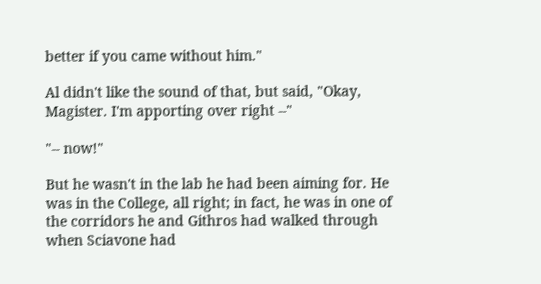better if you came without him."

Al didn't like the sound of that, but said, "Okay, Magister. I'm apporting over right --"

"-- now!"

But he wasn't in the lab he had been aiming for. He was in the College, all right; in fact, he was in one of the corridors he and Githros had walked through when Sciavone had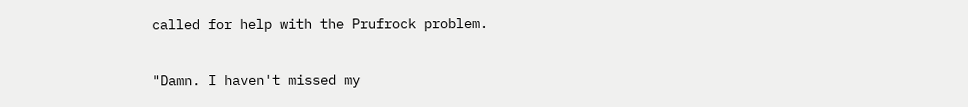called for help with the Prufrock problem.

"Damn. I haven't missed my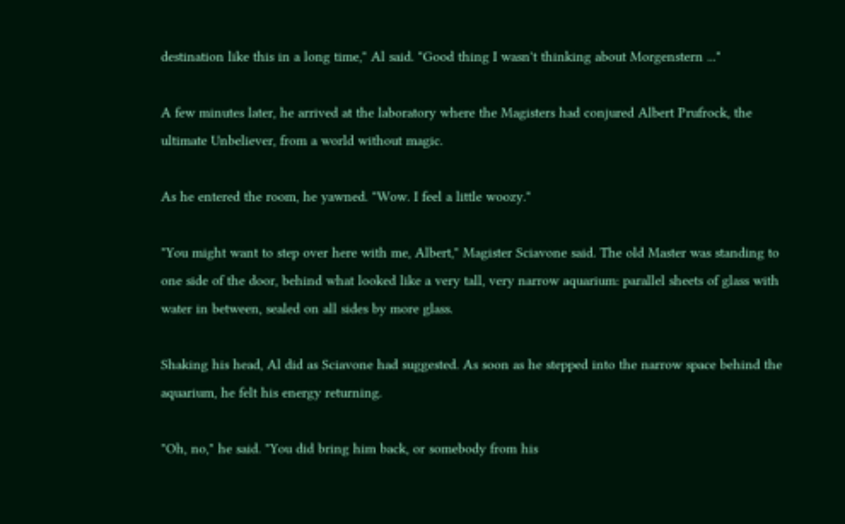destination like this in a long time," Al said. "Good thing I wasn't thinking about Morgenstern ..."

A few minutes later, he arrived at the laboratory where the Magisters had conjured Albert Prufrock, the ultimate Unbeliever, from a world without magic.

As he entered the room, he yawned. "Wow. I feel a little woozy."

"You might want to step over here with me, Albert," Magister Sciavone said. The old Master was standing to one side of the door, behind what looked like a very tall, very narrow aquarium: parallel sheets of glass with water in between, sealed on all sides by more glass.

Shaking his head, Al did as Sciavone had suggested. As soon as he stepped into the narrow space behind the aquarium, he felt his energy returning.

"Oh, no," he said. "You did bring him back, or somebody from his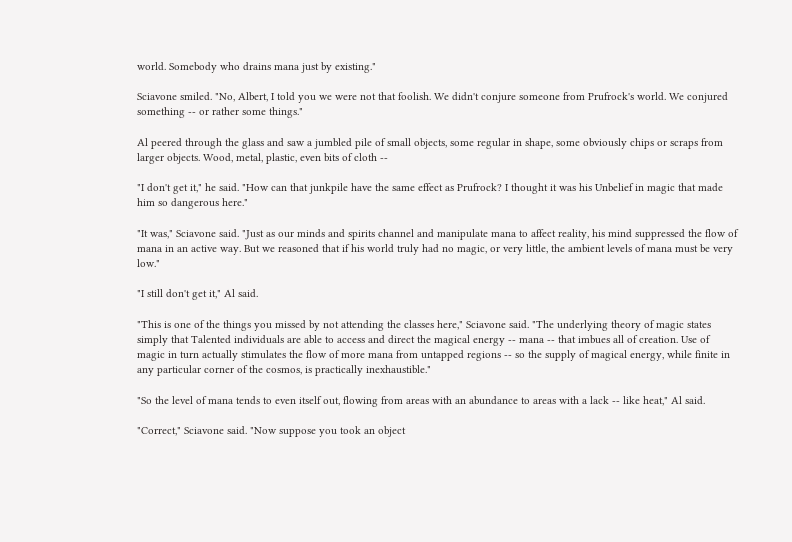world. Somebody who drains mana just by existing."

Sciavone smiled. "No, Albert, I told you we were not that foolish. We didn't conjure someone from Prufrock's world. We conjured something -- or rather some things."

Al peered through the glass and saw a jumbled pile of small objects, some regular in shape, some obviously chips or scraps from larger objects. Wood, metal, plastic, even bits of cloth --

"I don't get it," he said. "How can that junkpile have the same effect as Prufrock? I thought it was his Unbelief in magic that made him so dangerous here."

"It was," Sciavone said. "Just as our minds and spirits channel and manipulate mana to affect reality, his mind suppressed the flow of mana in an active way. But we reasoned that if his world truly had no magic, or very little, the ambient levels of mana must be very low."

"I still don't get it," Al said.

"This is one of the things you missed by not attending the classes here," Sciavone said. "The underlying theory of magic states simply that Talented individuals are able to access and direct the magical energy -- mana -- that imbues all of creation. Use of magic in turn actually stimulates the flow of more mana from untapped regions -- so the supply of magical energy, while finite in any particular corner of the cosmos, is practically inexhaustible."

"So the level of mana tends to even itself out, flowing from areas with an abundance to areas with a lack -- like heat," Al said.

"Correct," Sciavone said. "Now suppose you took an object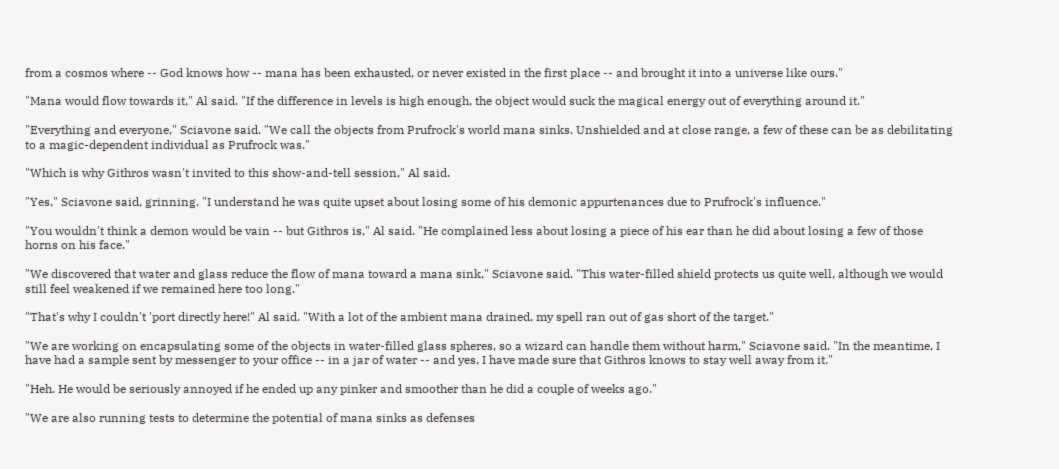from a cosmos where -- God knows how -- mana has been exhausted, or never existed in the first place -- and brought it into a universe like ours."

"Mana would flow towards it," Al said. "If the difference in levels is high enough, the object would suck the magical energy out of everything around it."

"Everything and everyone," Sciavone said. "We call the objects from Prufrock's world mana sinks. Unshielded and at close range, a few of these can be as debilitating to a magic-dependent individual as Prufrock was."

"Which is why Githros wasn't invited to this show-and-tell session," Al said.

"Yes," Sciavone said, grinning. "I understand he was quite upset about losing some of his demonic appurtenances due to Prufrock's influence."

"You wouldn't think a demon would be vain -- but Githros is," Al said. "He complained less about losing a piece of his ear than he did about losing a few of those horns on his face."

"We discovered that water and glass reduce the flow of mana toward a mana sink," Sciavone said. "This water-filled shield protects us quite well, although we would still feel weakened if we remained here too long."

"That's why I couldn't 'port directly here!" Al said. "With a lot of the ambient mana drained, my spell ran out of gas short of the target."

"We are working on encapsulating some of the objects in water-filled glass spheres, so a wizard can handle them without harm," Sciavone said. "In the meantime, I have had a sample sent by messenger to your office -- in a jar of water -- and yes, I have made sure that Githros knows to stay well away from it."

"Heh. He would be seriously annoyed if he ended up any pinker and smoother than he did a couple of weeks ago."

"We are also running tests to determine the potential of mana sinks as defenses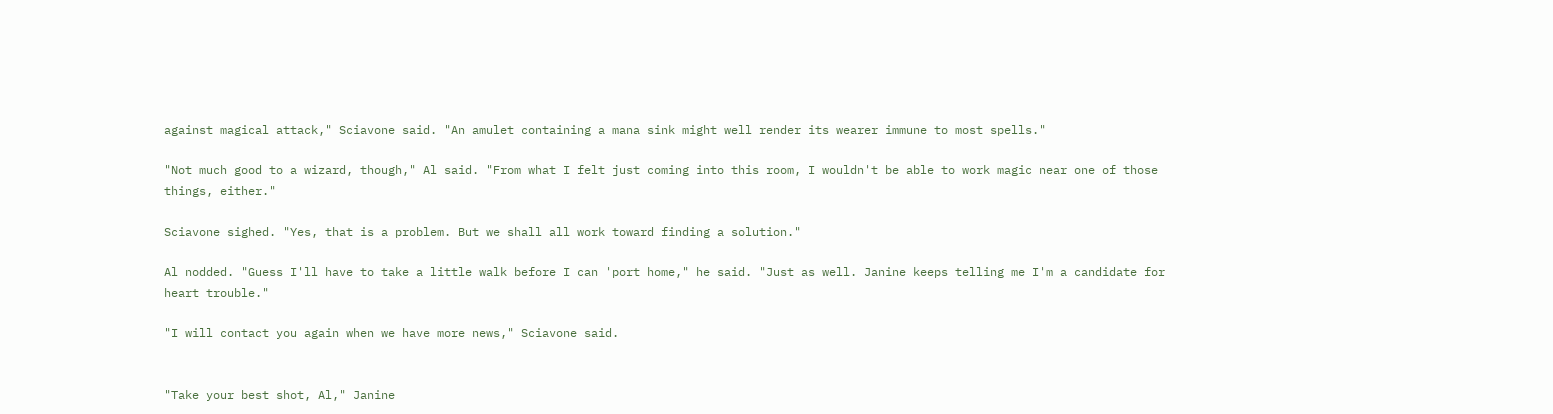against magical attack," Sciavone said. "An amulet containing a mana sink might well render its wearer immune to most spells."

"Not much good to a wizard, though," Al said. "From what I felt just coming into this room, I wouldn't be able to work magic near one of those things, either."

Sciavone sighed. "Yes, that is a problem. But we shall all work toward finding a solution."

Al nodded. "Guess I'll have to take a little walk before I can 'port home," he said. "Just as well. Janine keeps telling me I'm a candidate for heart trouble."

"I will contact you again when we have more news," Sciavone said.


"Take your best shot, Al," Janine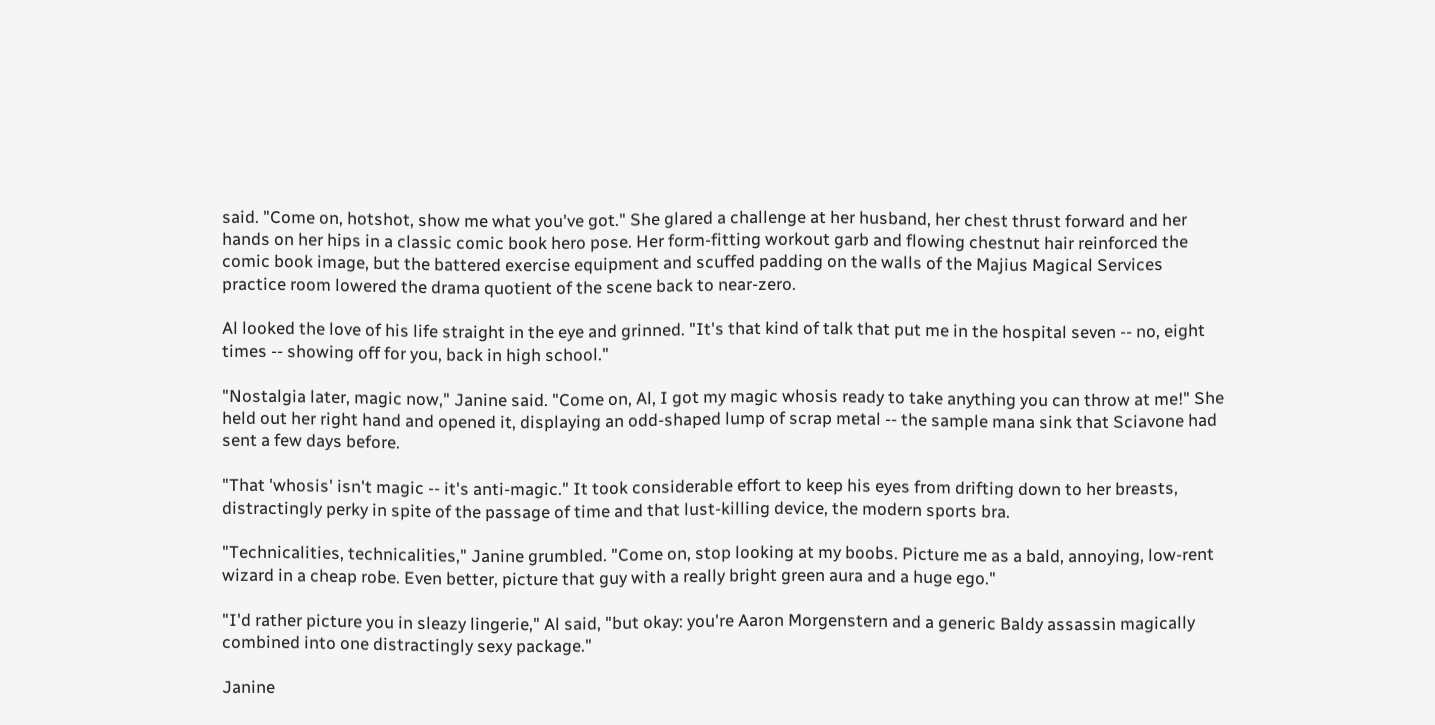said. "Come on, hotshot, show me what you've got." She glared a challenge at her husband, her chest thrust forward and her hands on her hips in a classic comic book hero pose. Her form-fitting workout garb and flowing chestnut hair reinforced the comic book image, but the battered exercise equipment and scuffed padding on the walls of the Majius Magical Services practice room lowered the drama quotient of the scene back to near-zero.

Al looked the love of his life straight in the eye and grinned. "It's that kind of talk that put me in the hospital seven -- no, eight times -- showing off for you, back in high school."

"Nostalgia later, magic now," Janine said. "Come on, Al, I got my magic whosis ready to take anything you can throw at me!" She held out her right hand and opened it, displaying an odd-shaped lump of scrap metal -- the sample mana sink that Sciavone had sent a few days before.

"That 'whosis' isn't magic -- it's anti-magic." It took considerable effort to keep his eyes from drifting down to her breasts, distractingly perky in spite of the passage of time and that lust-killing device, the modern sports bra.

"Technicalities, technicalities," Janine grumbled. "Come on, stop looking at my boobs. Picture me as a bald, annoying, low-rent wizard in a cheap robe. Even better, picture that guy with a really bright green aura and a huge ego."

"I'd rather picture you in sleazy lingerie," Al said, "but okay: you're Aaron Morgenstern and a generic Baldy assassin magically combined into one distractingly sexy package."

Janine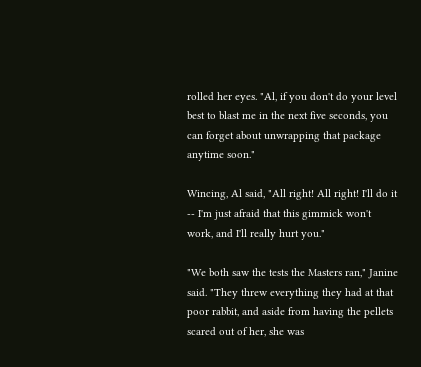rolled her eyes. "Al, if you don't do your level best to blast me in the next five seconds, you can forget about unwrapping that package anytime soon."

Wincing, Al said, "All right! All right! I'll do it -- I'm just afraid that this gimmick won't work, and I'll really hurt you."

"We both saw the tests the Masters ran," Janine said. "They threw everything they had at that poor rabbit, and aside from having the pellets scared out of her, she was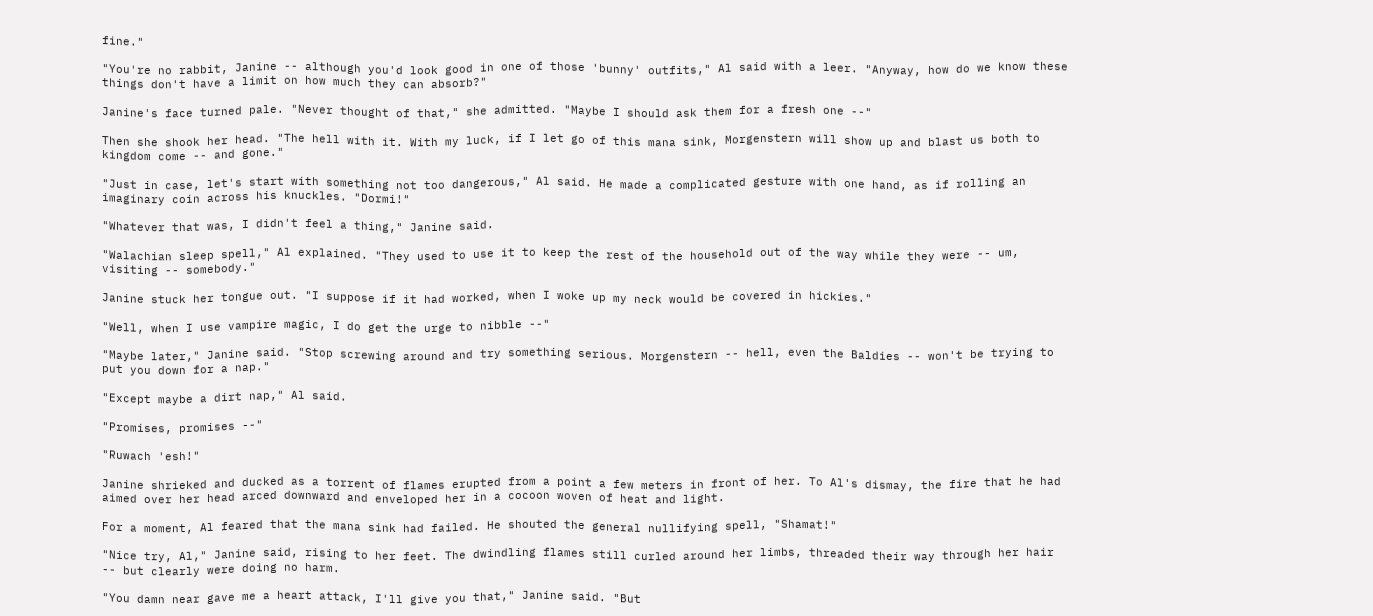fine."

"You're no rabbit, Janine -- although you'd look good in one of those 'bunny' outfits," Al said with a leer. "Anyway, how do we know these things don't have a limit on how much they can absorb?"

Janine's face turned pale. "Never thought of that," she admitted. "Maybe I should ask them for a fresh one --"

Then she shook her head. "The hell with it. With my luck, if I let go of this mana sink, Morgenstern will show up and blast us both to kingdom come -- and gone."

"Just in case, let's start with something not too dangerous," Al said. He made a complicated gesture with one hand, as if rolling an imaginary coin across his knuckles. "Dormi!"

"Whatever that was, I didn't feel a thing," Janine said.

"Walachian sleep spell," Al explained. "They used to use it to keep the rest of the household out of the way while they were -- um, visiting -- somebody."

Janine stuck her tongue out. "I suppose if it had worked, when I woke up my neck would be covered in hickies."

"Well, when I use vampire magic, I do get the urge to nibble --"

"Maybe later," Janine said. "Stop screwing around and try something serious. Morgenstern -- hell, even the Baldies -- won't be trying to put you down for a nap."

"Except maybe a dirt nap," Al said.

"Promises, promises --"

"Ruwach 'esh!"

Janine shrieked and ducked as a torrent of flames erupted from a point a few meters in front of her. To Al's dismay, the fire that he had aimed over her head arced downward and enveloped her in a cocoon woven of heat and light.

For a moment, Al feared that the mana sink had failed. He shouted the general nullifying spell, "Shamat!"

"Nice try, Al," Janine said, rising to her feet. The dwindling flames still curled around her limbs, threaded their way through her hair -- but clearly were doing no harm.

"You damn near gave me a heart attack, I'll give you that," Janine said. "But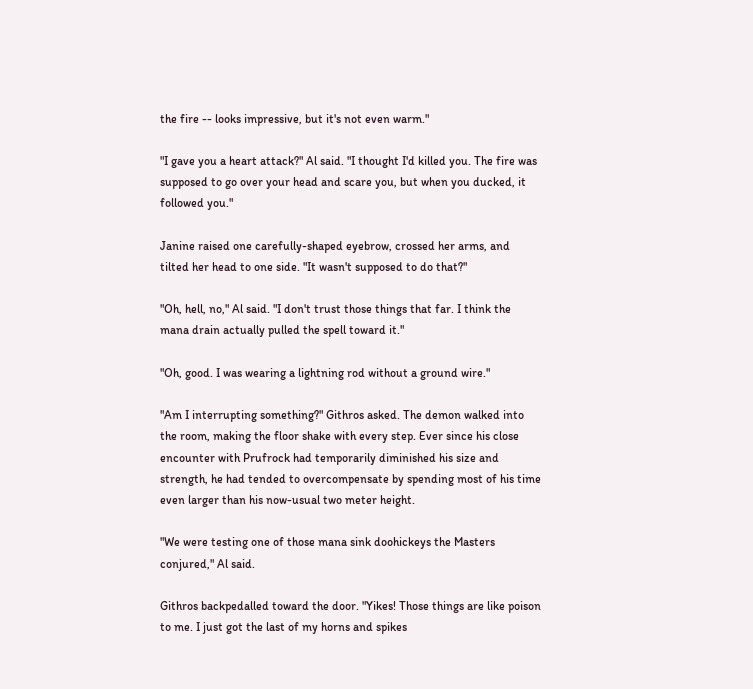the fire -- looks impressive, but it's not even warm."

"I gave you a heart attack?" Al said. "I thought I'd killed you. The fire was supposed to go over your head and scare you, but when you ducked, it followed you."

Janine raised one carefully-shaped eyebrow, crossed her arms, and tilted her head to one side. "It wasn't supposed to do that?"

"Oh, hell, no," Al said. "I don't trust those things that far. I think the mana drain actually pulled the spell toward it."

"Oh, good. I was wearing a lightning rod without a ground wire."

"Am I interrupting something?" Githros asked. The demon walked into the room, making the floor shake with every step. Ever since his close encounter with Prufrock had temporarily diminished his size and strength, he had tended to overcompensate by spending most of his time even larger than his now-usual two meter height.

"We were testing one of those mana sink doohickeys the Masters conjured," Al said.

Githros backpedalled toward the door. "Yikes! Those things are like poison to me. I just got the last of my horns and spikes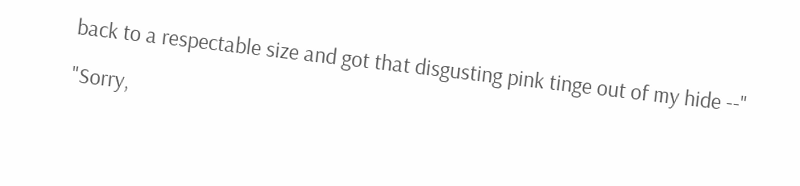back to a respectable size and got that disgusting pink tinge out of my hide --"

"Sorry,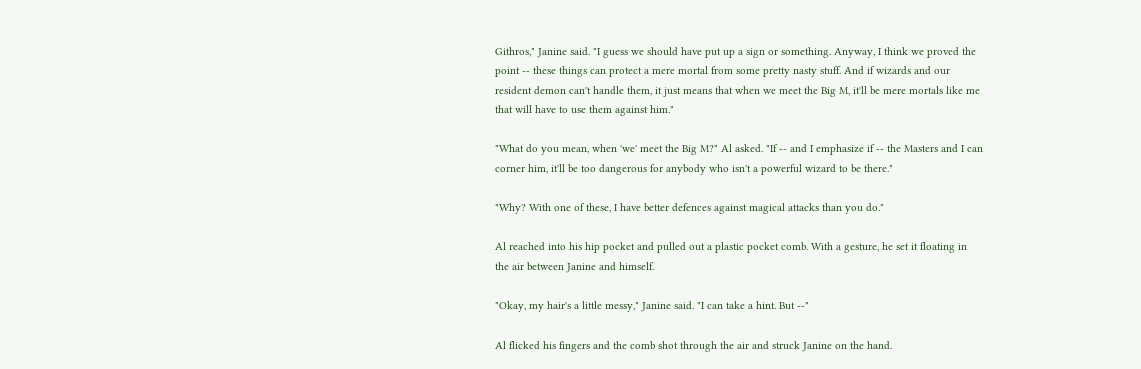Githros," Janine said. "I guess we should have put up a sign or something. Anyway, I think we proved the point -- these things can protect a mere mortal from some pretty nasty stuff. And if wizards and our resident demon can't handle them, it just means that when we meet the Big M, it'll be mere mortals like me that will have to use them against him."

"What do you mean, when 'we' meet the Big M?" Al asked. "If -- and I emphasize if -- the Masters and I can corner him, it'll be too dangerous for anybody who isn't a powerful wizard to be there."

"Why? With one of these, I have better defences against magical attacks than you do."

Al reached into his hip pocket and pulled out a plastic pocket comb. With a gesture, he set it floating in the air between Janine and himself.

"Okay, my hair's a little messy," Janine said. "I can take a hint. But --"

Al flicked his fingers and the comb shot through the air and struck Janine on the hand.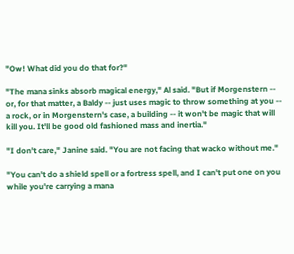"Ow! What did you do that for?"

"The mana sinks absorb magical energy," Al said. "But if Morgenstern -- or, for that matter, a Baldy -- just uses magic to throw something at you -- a rock, or in Morgenstern's case, a building -- it won't be magic that will kill you. It'll be good old fashioned mass and inertia."

"I don't care," Janine said. "You are not facing that wacko without me."

"You can't do a shield spell or a fortress spell, and I can't put one on you while you're carrying a mana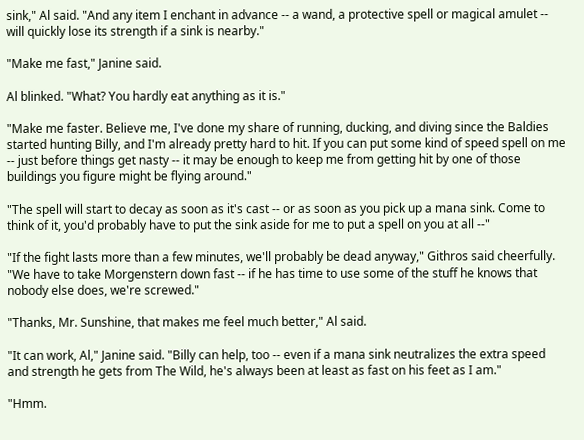sink," Al said. "And any item I enchant in advance -- a wand, a protective spell or magical amulet -- will quickly lose its strength if a sink is nearby."

"Make me fast," Janine said.

Al blinked. "What? You hardly eat anything as it is."

"Make me faster. Believe me, I've done my share of running, ducking, and diving since the Baldies started hunting Billy, and I'm already pretty hard to hit. If you can put some kind of speed spell on me -- just before things get nasty -- it may be enough to keep me from getting hit by one of those buildings you figure might be flying around."

"The spell will start to decay as soon as it's cast -- or as soon as you pick up a mana sink. Come to think of it, you'd probably have to put the sink aside for me to put a spell on you at all --"

"If the fight lasts more than a few minutes, we'll probably be dead anyway," Githros said cheerfully. "We have to take Morgenstern down fast -- if he has time to use some of the stuff he knows that nobody else does, we're screwed."

"Thanks, Mr. Sunshine, that makes me feel much better," Al said.

"It can work, Al," Janine said. "Billy can help, too -- even if a mana sink neutralizes the extra speed and strength he gets from The Wild, he's always been at least as fast on his feet as I am."

"Hmm.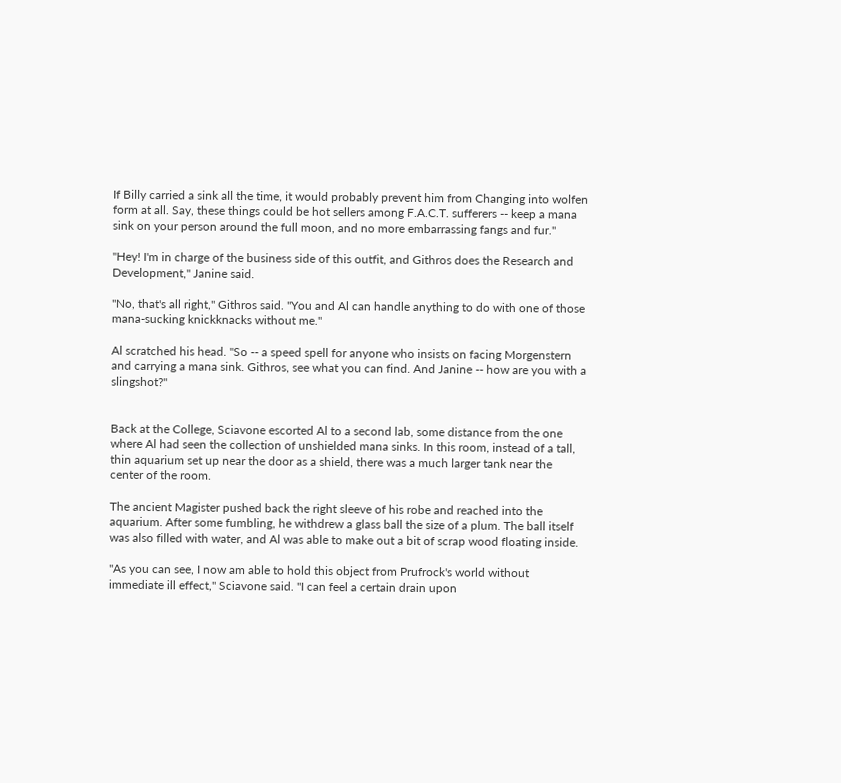If Billy carried a sink all the time, it would probably prevent him from Changing into wolfen form at all. Say, these things could be hot sellers among F.A.C.T. sufferers -- keep a mana sink on your person around the full moon, and no more embarrassing fangs and fur."

"Hey! I'm in charge of the business side of this outfit, and Githros does the Research and Development," Janine said.

"No, that's all right," Githros said. "You and Al can handle anything to do with one of those mana-sucking knickknacks without me."

Al scratched his head. "So -- a speed spell for anyone who insists on facing Morgenstern and carrying a mana sink. Githros, see what you can find. And Janine -- how are you with a slingshot?"


Back at the College, Sciavone escorted Al to a second lab, some distance from the one where Al had seen the collection of unshielded mana sinks. In this room, instead of a tall, thin aquarium set up near the door as a shield, there was a much larger tank near the center of the room.

The ancient Magister pushed back the right sleeve of his robe and reached into the aquarium. After some fumbling, he withdrew a glass ball the size of a plum. The ball itself was also filled with water, and Al was able to make out a bit of scrap wood floating inside.

"As you can see, I now am able to hold this object from Prufrock's world without immediate ill effect," Sciavone said. "I can feel a certain drain upon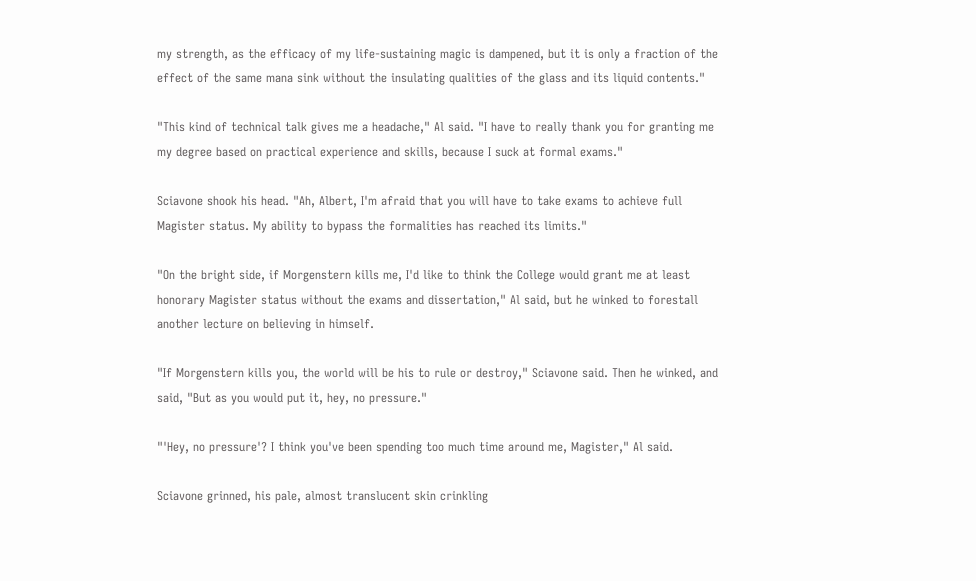my strength, as the efficacy of my life-sustaining magic is dampened, but it is only a fraction of the effect of the same mana sink without the insulating qualities of the glass and its liquid contents."

"This kind of technical talk gives me a headache," Al said. "I have to really thank you for granting me my degree based on practical experience and skills, because I suck at formal exams."

Sciavone shook his head. "Ah, Albert, I'm afraid that you will have to take exams to achieve full Magister status. My ability to bypass the formalities has reached its limits."

"On the bright side, if Morgenstern kills me, I'd like to think the College would grant me at least honorary Magister status without the exams and dissertation," Al said, but he winked to forestall another lecture on believing in himself.

"If Morgenstern kills you, the world will be his to rule or destroy," Sciavone said. Then he winked, and said, "But as you would put it, hey, no pressure."

"'Hey, no pressure'? I think you've been spending too much time around me, Magister," Al said.

Sciavone grinned, his pale, almost translucent skin crinkling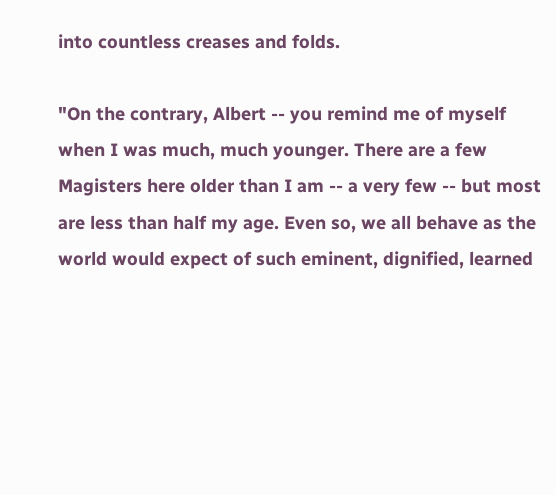into countless creases and folds.

"On the contrary, Albert -- you remind me of myself when I was much, much younger. There are a few Magisters here older than I am -- a very few -- but most are less than half my age. Even so, we all behave as the world would expect of such eminent, dignified, learned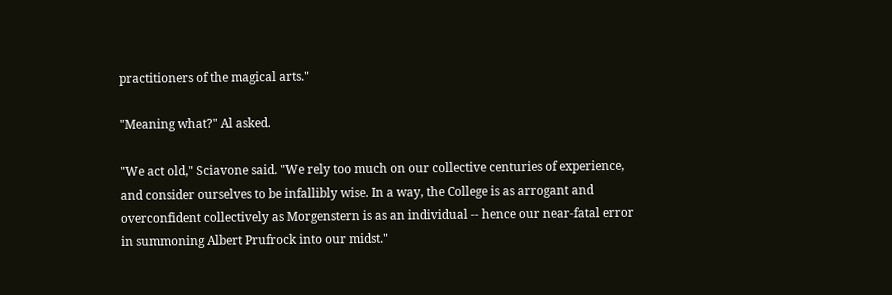practitioners of the magical arts."

"Meaning what?" Al asked.

"We act old," Sciavone said. "We rely too much on our collective centuries of experience, and consider ourselves to be infallibly wise. In a way, the College is as arrogant and overconfident collectively as Morgenstern is as an individual -- hence our near-fatal error in summoning Albert Prufrock into our midst."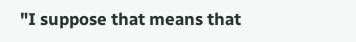"I suppose that means that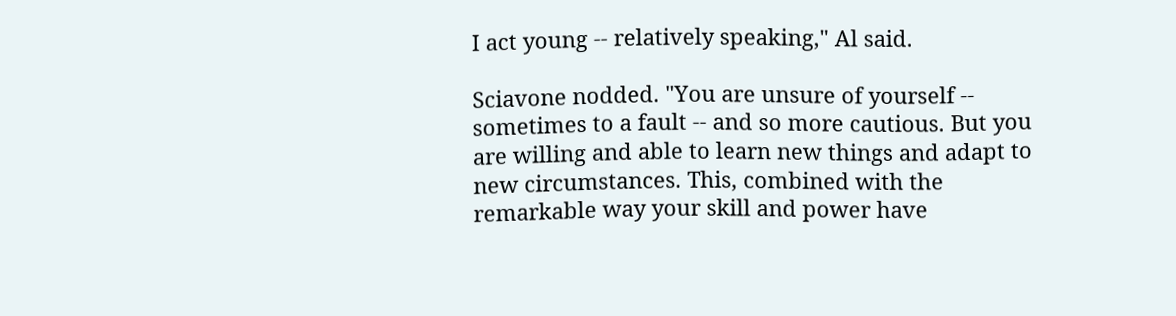I act young -- relatively speaking," Al said.

Sciavone nodded. "You are unsure of yourself -- sometimes to a fault -- and so more cautious. But you are willing and able to learn new things and adapt to new circumstances. This, combined with the remarkable way your skill and power have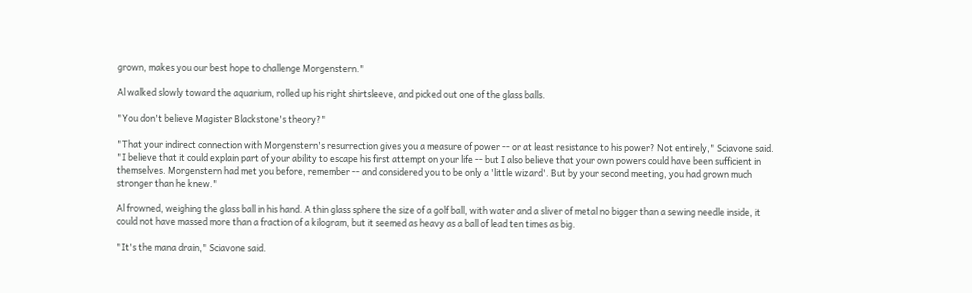grown, makes you our best hope to challenge Morgenstern."

Al walked slowly toward the aquarium, rolled up his right shirtsleeve, and picked out one of the glass balls.

"You don't believe Magister Blackstone's theory?"

"That your indirect connection with Morgenstern's resurrection gives you a measure of power -- or at least resistance to his power? Not entirely," Sciavone said. "I believe that it could explain part of your ability to escape his first attempt on your life -- but I also believe that your own powers could have been sufficient in themselves. Morgenstern had met you before, remember -- and considered you to be only a 'little wizard'. But by your second meeting, you had grown much stronger than he knew."

Al frowned, weighing the glass ball in his hand. A thin glass sphere the size of a golf ball, with water and a sliver of metal no bigger than a sewing needle inside, it could not have massed more than a fraction of a kilogram, but it seemed as heavy as a ball of lead ten times as big.

"It's the mana drain," Sciavone said.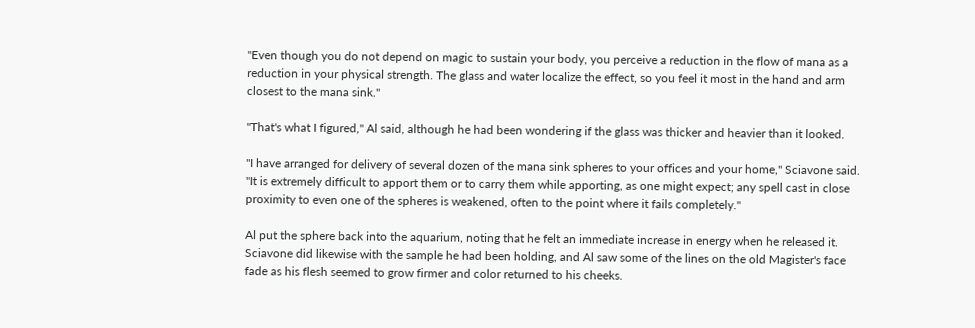"Even though you do not depend on magic to sustain your body, you perceive a reduction in the flow of mana as a reduction in your physical strength. The glass and water localize the effect, so you feel it most in the hand and arm closest to the mana sink."

"That's what I figured," Al said, although he had been wondering if the glass was thicker and heavier than it looked.

"I have arranged for delivery of several dozen of the mana sink spheres to your offices and your home," Sciavone said. "It is extremely difficult to apport them or to carry them while apporting, as one might expect; any spell cast in close proximity to even one of the spheres is weakened, often to the point where it fails completely."

Al put the sphere back into the aquarium, noting that he felt an immediate increase in energy when he released it. Sciavone did likewise with the sample he had been holding, and Al saw some of the lines on the old Magister's face fade as his flesh seemed to grow firmer and color returned to his cheeks.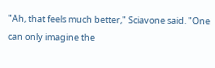"Ah, that feels much better," Sciavone said. "One can only imagine the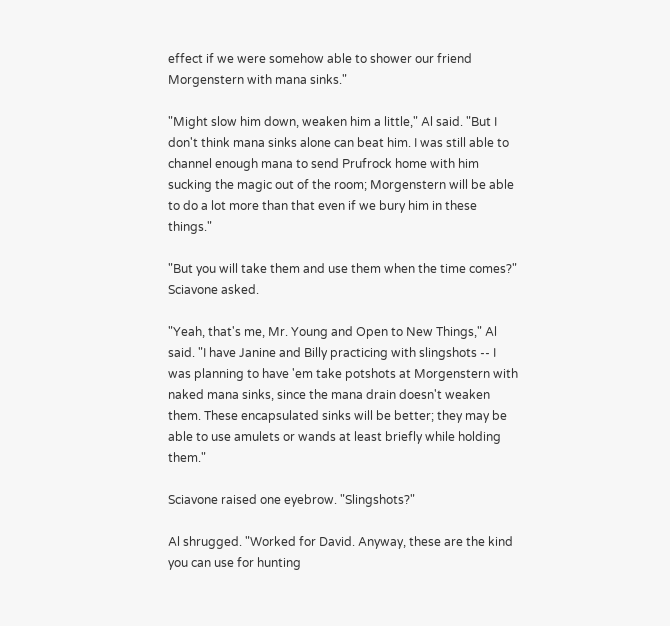effect if we were somehow able to shower our friend Morgenstern with mana sinks."

"Might slow him down, weaken him a little," Al said. "But I don't think mana sinks alone can beat him. I was still able to channel enough mana to send Prufrock home with him sucking the magic out of the room; Morgenstern will be able to do a lot more than that even if we bury him in these things."

"But you will take them and use them when the time comes?" Sciavone asked.

"Yeah, that's me, Mr. Young and Open to New Things," Al said. "I have Janine and Billy practicing with slingshots -- I was planning to have 'em take potshots at Morgenstern with naked mana sinks, since the mana drain doesn't weaken them. These encapsulated sinks will be better; they may be able to use amulets or wands at least briefly while holding them."

Sciavone raised one eyebrow. "Slingshots?"

Al shrugged. "Worked for David. Anyway, these are the kind you can use for hunting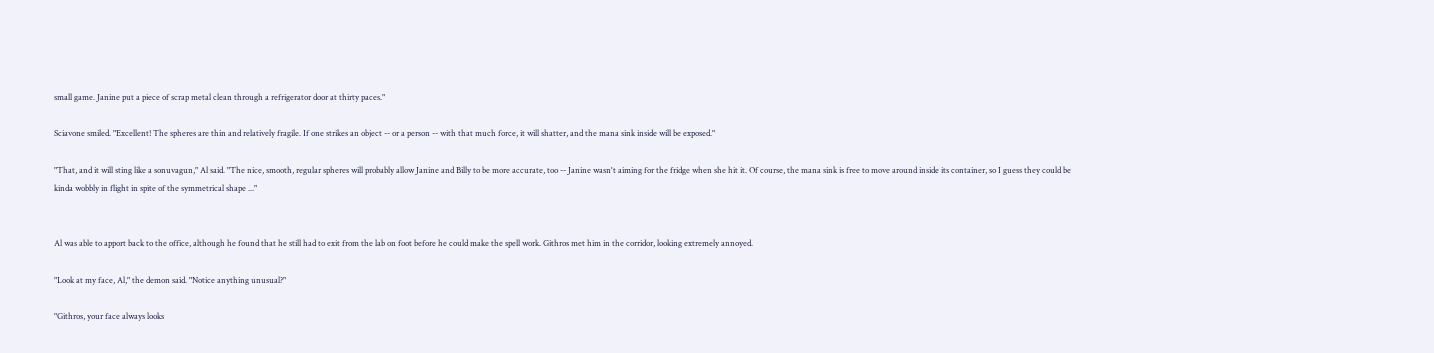small game. Janine put a piece of scrap metal clean through a refrigerator door at thirty paces."

Sciavone smiled. "Excellent! The spheres are thin and relatively fragile. If one strikes an object -- or a person -- with that much force, it will shatter, and the mana sink inside will be exposed."

"That, and it will sting like a sonuvagun," Al said. "The nice, smooth, regular spheres will probably allow Janine and Billy to be more accurate, too -- Janine wasn't aiming for the fridge when she hit it. Of course, the mana sink is free to move around inside its container, so I guess they could be kinda wobbly in flight in spite of the symmetrical shape ..."


Al was able to apport back to the office, although he found that he still had to exit from the lab on foot before he could make the spell work. Githros met him in the corridor, looking extremely annoyed.

"Look at my face, Al," the demon said. "Notice anything unusual?"

"Githros, your face always looks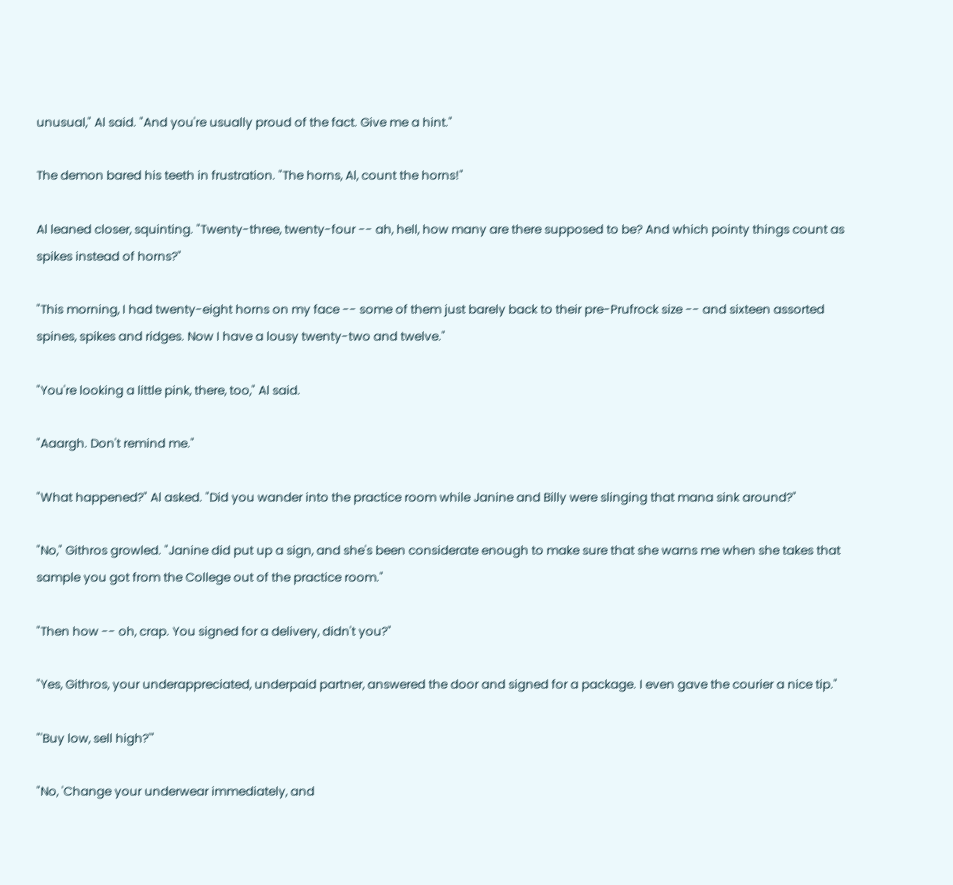unusual," Al said. "And you're usually proud of the fact. Give me a hint."

The demon bared his teeth in frustration. "The horns, Al, count the horns!"

Al leaned closer, squinting. "Twenty-three, twenty-four -- ah, hell, how many are there supposed to be? And which pointy things count as spikes instead of horns?"

"This morning, I had twenty-eight horns on my face -- some of them just barely back to their pre-Prufrock size -- and sixteen assorted spines, spikes and ridges. Now I have a lousy twenty-two and twelve."

"You're looking a little pink, there, too," Al said.

"Aaargh. Don't remind me."

"What happened?" Al asked. "Did you wander into the practice room while Janine and Billy were slinging that mana sink around?"

"No," Githros growled. "Janine did put up a sign, and she's been considerate enough to make sure that she warns me when she takes that sample you got from the College out of the practice room."

"Then how -- oh, crap. You signed for a delivery, didn't you?"

"Yes, Githros, your underappreciated, underpaid partner, answered the door and signed for a package. I even gave the courier a nice tip."

"'Buy low, sell high?'"

"No, 'Change your underwear immediately, and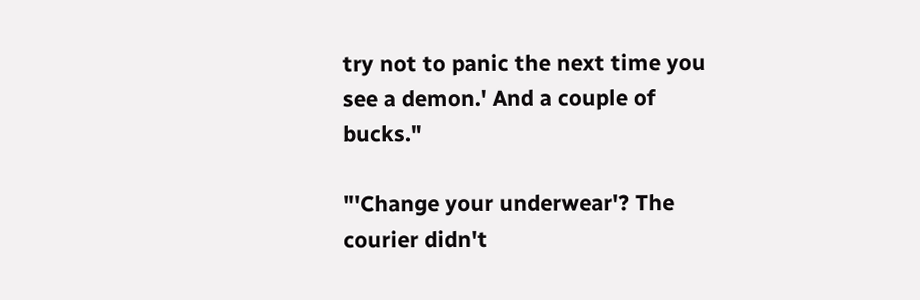try not to panic the next time you see a demon.' And a couple of bucks."

"'Change your underwear'? The courier didn't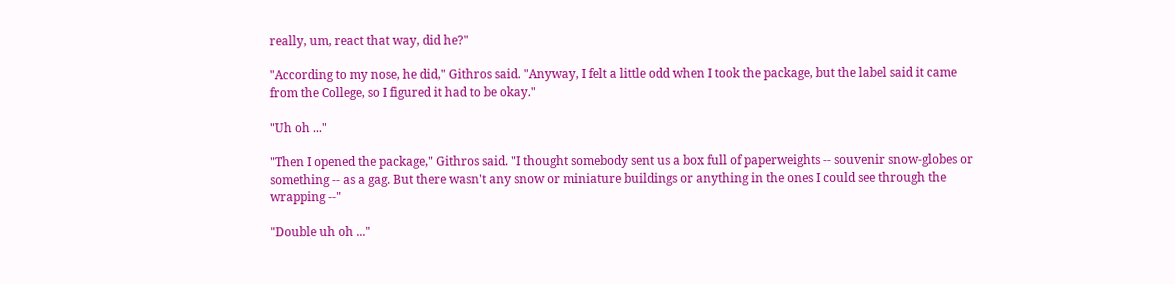really, um, react that way, did he?"

"According to my nose, he did," Githros said. "Anyway, I felt a little odd when I took the package, but the label said it came from the College, so I figured it had to be okay."

"Uh oh ..."

"Then I opened the package," Githros said. "I thought somebody sent us a box full of paperweights -- souvenir snow-globes or something -- as a gag. But there wasn't any snow or miniature buildings or anything in the ones I could see through the wrapping --"

"Double uh oh ..."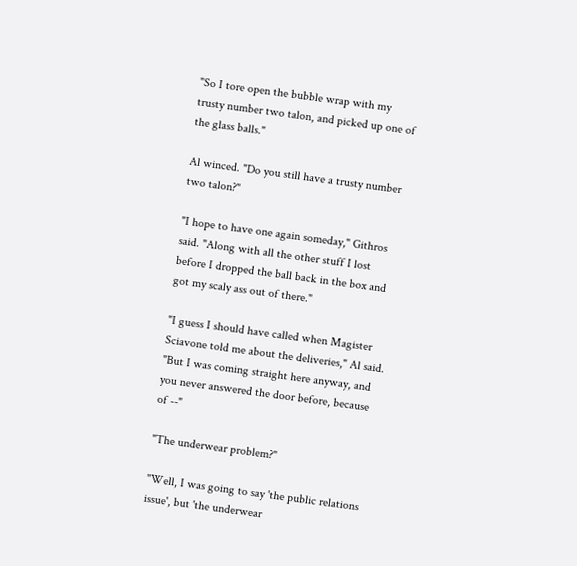"So I tore open the bubble wrap with my trusty number two talon, and picked up one of the glass balls."

Al winced. "Do you still have a trusty number two talon?"

"I hope to have one again someday," Githros said. "Along with all the other stuff I lost before I dropped the ball back in the box and got my scaly ass out of there."

"I guess I should have called when Magister Sciavone told me about the deliveries," Al said. "But I was coming straight here anyway, and you never answered the door before, because of --"

"The underwear problem?"

"Well, I was going to say 'the public relations issue', but 'the underwear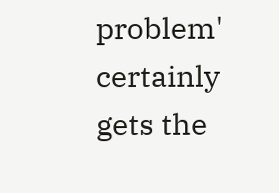problem' certainly gets the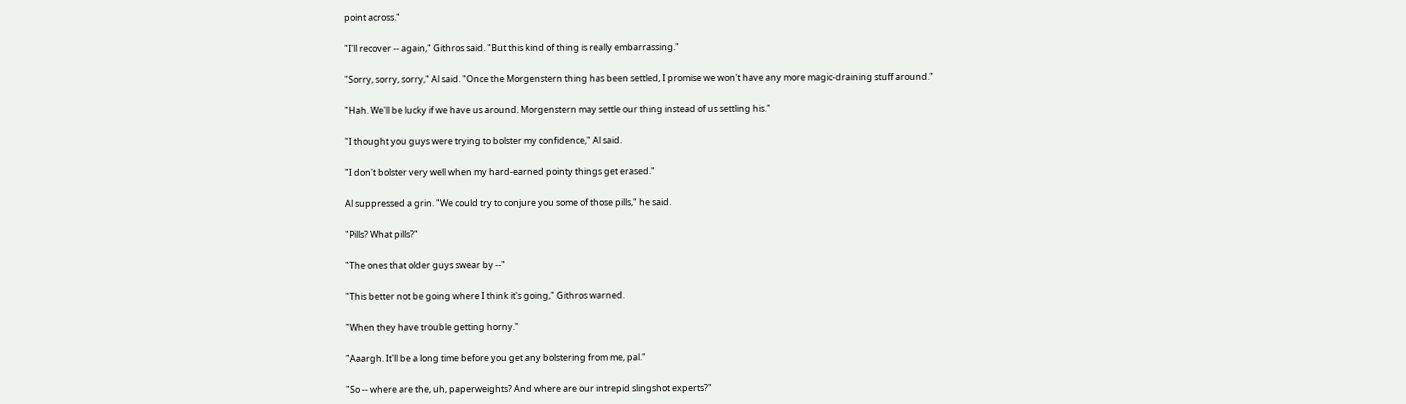point across."

"I'll recover -- again," Githros said. "But this kind of thing is really embarrassing."

"Sorry, sorry, sorry," Al said. "Once the Morgenstern thing has been settled, I promise we won't have any more magic-draining stuff around."

"Hah. We'll be lucky if we have us around. Morgenstern may settle our thing instead of us settling his."

"I thought you guys were trying to bolster my confidence," Al said.

"I don't bolster very well when my hard-earned pointy things get erased."

Al suppressed a grin. "We could try to conjure you some of those pills," he said.

"Pills? What pills?"

"The ones that older guys swear by --"

"This better not be going where I think it's going," Githros warned.

"When they have trouble getting horny."

"Aaargh. It'll be a long time before you get any bolstering from me, pal."

"So -- where are the, uh, paperweights? And where are our intrepid slingshot experts?"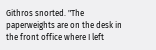Githros snorted. "The paperweights are on the desk in the front office where I left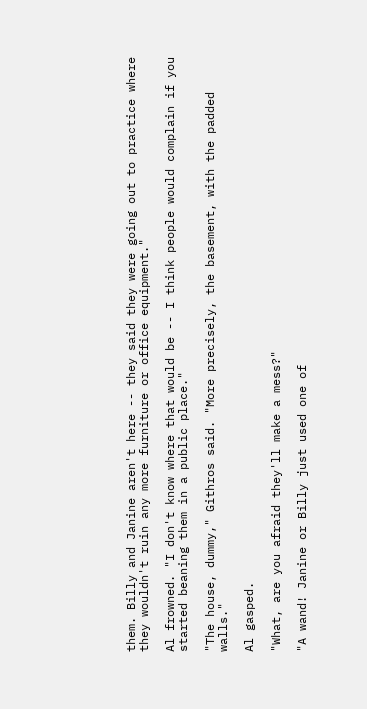them. Billy and Janine aren't here -- they said they were going out to practice where they wouldn't ruin any more furniture or office equipment."

Al frowned. "I don't know where that would be -- I think people would complain if you started beaning them in a public place."

"The house, dummy," Githros said. "More precisely, the basement, with the padded walls."

Al gasped.

"What, are you afraid they'll make a mess?"

"A wand! Janine or Billy just used one of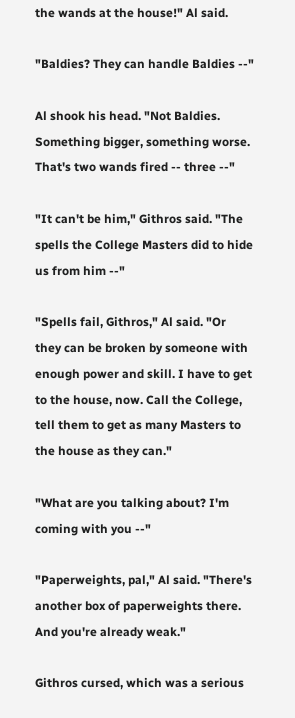the wands at the house!" Al said.

"Baldies? They can handle Baldies --"

Al shook his head. "Not Baldies. Something bigger, something worse. That's two wands fired -- three --"

"It can't be him," Githros said. "The spells the College Masters did to hide us from him --"

"Spells fail, Githros," Al said. "Or they can be broken by someone with enough power and skill. I have to get to the house, now. Call the College, tell them to get as many Masters to the house as they can."

"What are you talking about? I'm coming with you --"

"Paperweights, pal," Al said. "There's another box of paperweights there. And you're already weak."

Githros cursed, which was a serious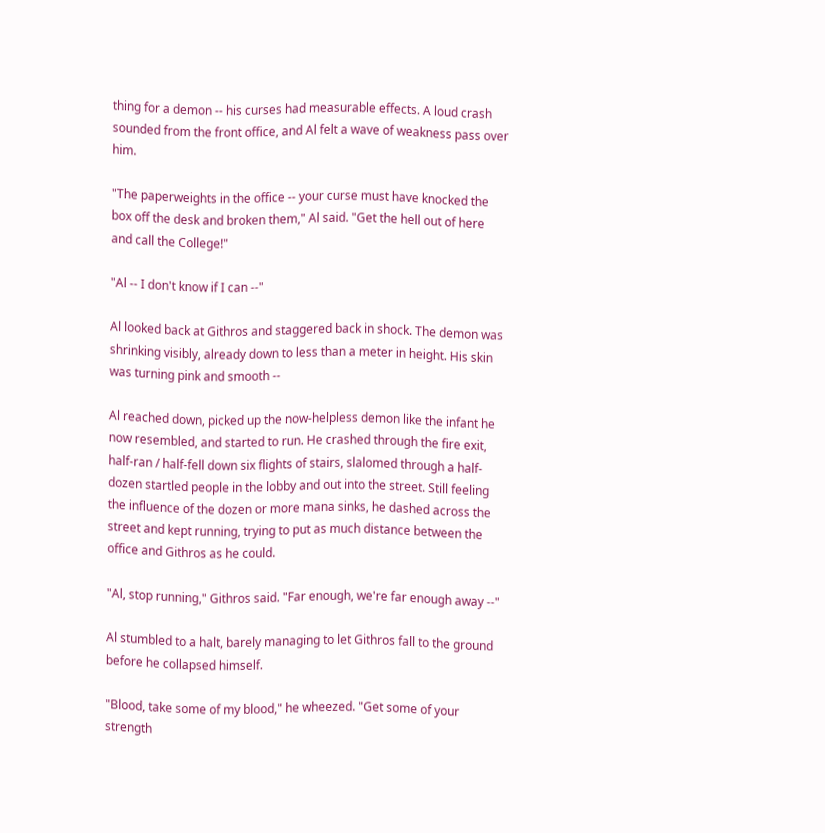thing for a demon -- his curses had measurable effects. A loud crash sounded from the front office, and Al felt a wave of weakness pass over him.

"The paperweights in the office -- your curse must have knocked the box off the desk and broken them," Al said. "Get the hell out of here and call the College!"

"Al -- I don't know if I can --"

Al looked back at Githros and staggered back in shock. The demon was shrinking visibly, already down to less than a meter in height. His skin was turning pink and smooth --

Al reached down, picked up the now-helpless demon like the infant he now resembled, and started to run. He crashed through the fire exit, half-ran / half-fell down six flights of stairs, slalomed through a half-dozen startled people in the lobby and out into the street. Still feeling the influence of the dozen or more mana sinks, he dashed across the street and kept running, trying to put as much distance between the office and Githros as he could.

"Al, stop running," Githros said. "Far enough, we're far enough away --"

Al stumbled to a halt, barely managing to let Githros fall to the ground before he collapsed himself.

"Blood, take some of my blood," he wheezed. "Get some of your strength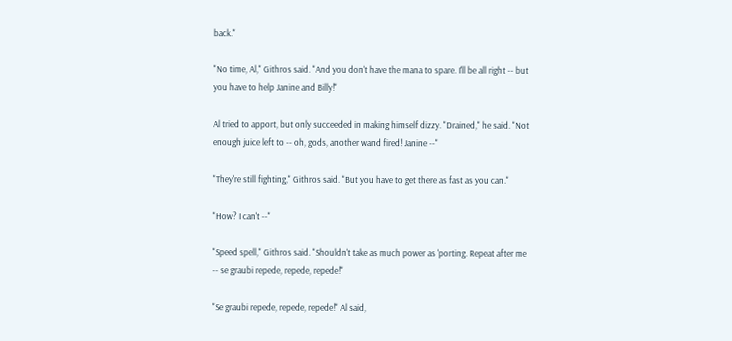back."

"No time, Al," Githros said. "And you don't have the mana to spare. I'll be all right -- but you have to help Janine and Billy!"

Al tried to apport, but only succeeded in making himself dizzy. "Drained," he said. "Not enough juice left to -- oh, gods, another wand fired! Janine --"

"They're still fighting," Githros said. "But you have to get there as fast as you can."

"How? I can't --"

"Speed spell," Githros said. "Shouldn't take as much power as 'porting. Repeat after me -- se graubi repede, repede, repede!"

"Se graubi repede, repede, repede!" Al said,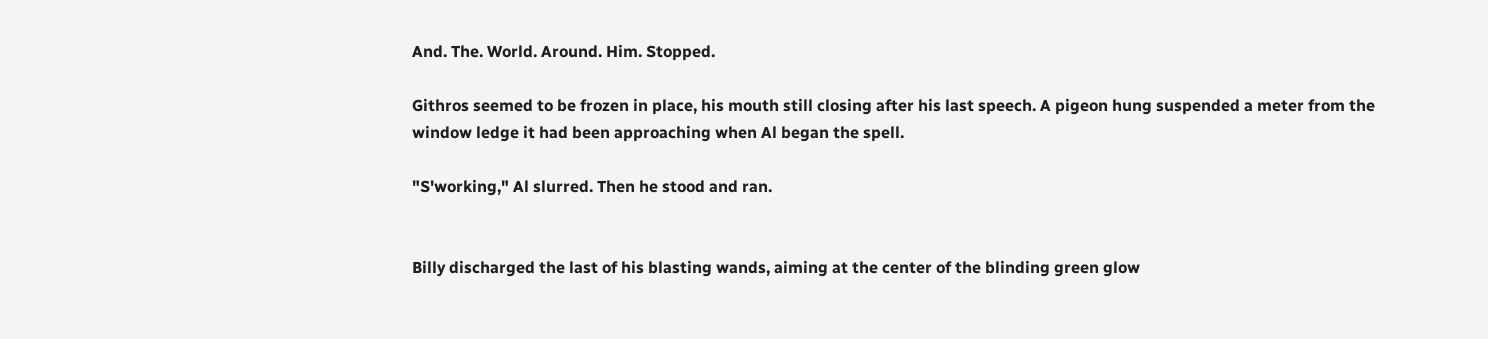And. The. World. Around. Him. Stopped.

Githros seemed to be frozen in place, his mouth still closing after his last speech. A pigeon hung suspended a meter from the window ledge it had been approaching when Al began the spell.

"S'working," Al slurred. Then he stood and ran.


Billy discharged the last of his blasting wands, aiming at the center of the blinding green glow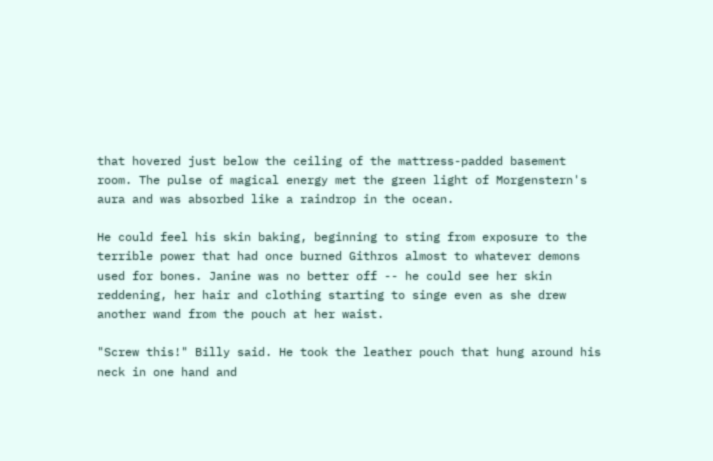that hovered just below the ceiling of the mattress-padded basement room. The pulse of magical energy met the green light of Morgenstern's aura and was absorbed like a raindrop in the ocean.

He could feel his skin baking, beginning to sting from exposure to the terrible power that had once burned Githros almost to whatever demons used for bones. Janine was no better off -- he could see her skin reddening, her hair and clothing starting to singe even as she drew another wand from the pouch at her waist.

"Screw this!" Billy said. He took the leather pouch that hung around his neck in one hand and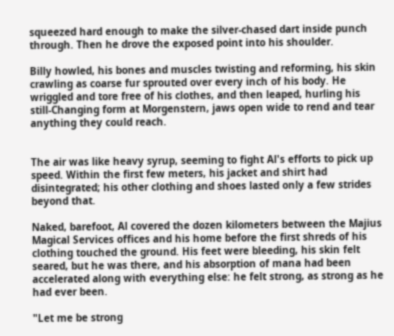squeezed hard enough to make the silver-chased dart inside punch through. Then he drove the exposed point into his shoulder.

Billy howled, his bones and muscles twisting and reforming, his skin crawling as coarse fur sprouted over every inch of his body. He wriggled and tore free of his clothes, and then leaped, hurling his still-Changing form at Morgenstern, jaws open wide to rend and tear anything they could reach.


The air was like heavy syrup, seeming to fight Al's efforts to pick up speed. Within the first few meters, his jacket and shirt had disintegrated; his other clothing and shoes lasted only a few strides beyond that.

Naked, barefoot, Al covered the dozen kilometers between the Majius Magical Services offices and his home before the first shreds of his clothing touched the ground. His feet were bleeding, his skin felt seared, but he was there, and his absorption of mana had been accelerated along with everything else: he felt strong, as strong as he had ever been.

"Let me be strong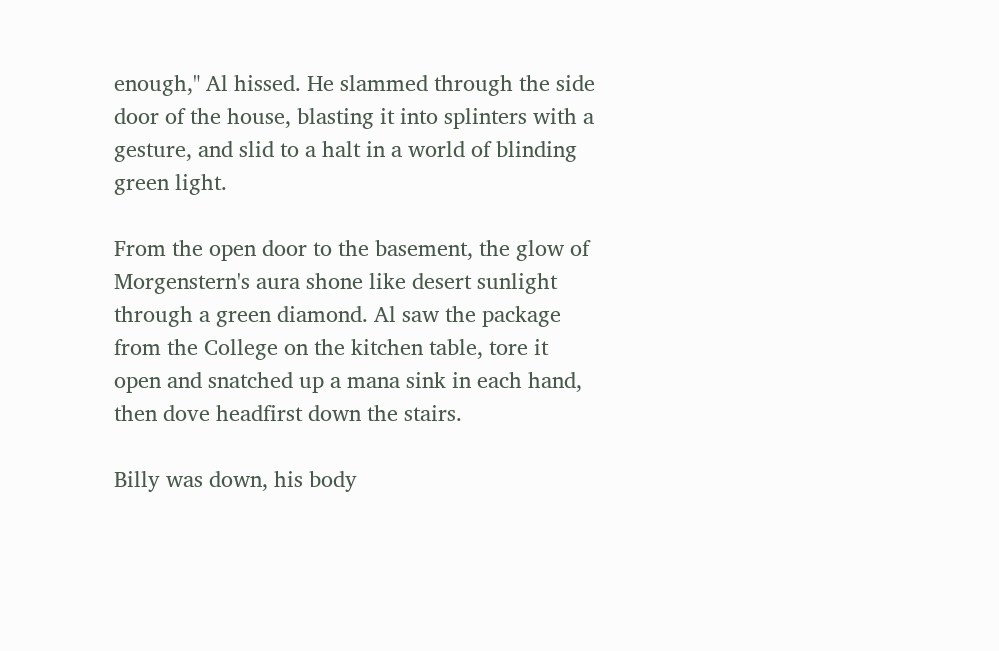enough," Al hissed. He slammed through the side door of the house, blasting it into splinters with a gesture, and slid to a halt in a world of blinding green light.

From the open door to the basement, the glow of Morgenstern's aura shone like desert sunlight through a green diamond. Al saw the package from the College on the kitchen table, tore it open and snatched up a mana sink in each hand, then dove headfirst down the stairs.

Billy was down, his body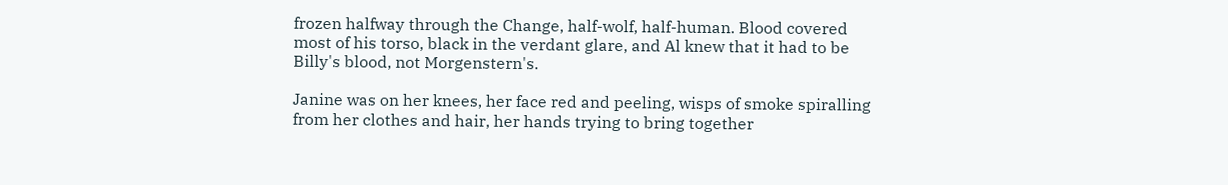frozen halfway through the Change, half-wolf, half-human. Blood covered most of his torso, black in the verdant glare, and Al knew that it had to be Billy's blood, not Morgenstern's.

Janine was on her knees, her face red and peeling, wisps of smoke spiralling from her clothes and hair, her hands trying to bring together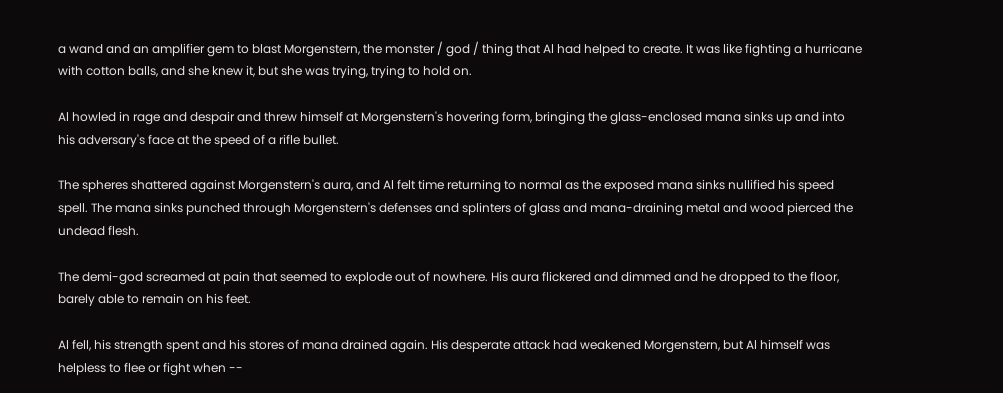a wand and an amplifier gem to blast Morgenstern, the monster / god / thing that Al had helped to create. It was like fighting a hurricane with cotton balls, and she knew it, but she was trying, trying to hold on.

Al howled in rage and despair and threw himself at Morgenstern's hovering form, bringing the glass-enclosed mana sinks up and into his adversary's face at the speed of a rifle bullet.

The spheres shattered against Morgenstern's aura, and Al felt time returning to normal as the exposed mana sinks nullified his speed spell. The mana sinks punched through Morgenstern's defenses and splinters of glass and mana-draining metal and wood pierced the undead flesh.

The demi-god screamed at pain that seemed to explode out of nowhere. His aura flickered and dimmed and he dropped to the floor, barely able to remain on his feet.

Al fell, his strength spent and his stores of mana drained again. His desperate attack had weakened Morgenstern, but Al himself was helpless to flee or fight when --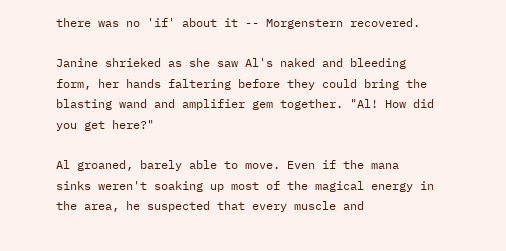there was no 'if' about it -- Morgenstern recovered.

Janine shrieked as she saw Al's naked and bleeding form, her hands faltering before they could bring the blasting wand and amplifier gem together. "Al! How did you get here?"

Al groaned, barely able to move. Even if the mana sinks weren't soaking up most of the magical energy in the area, he suspected that every muscle and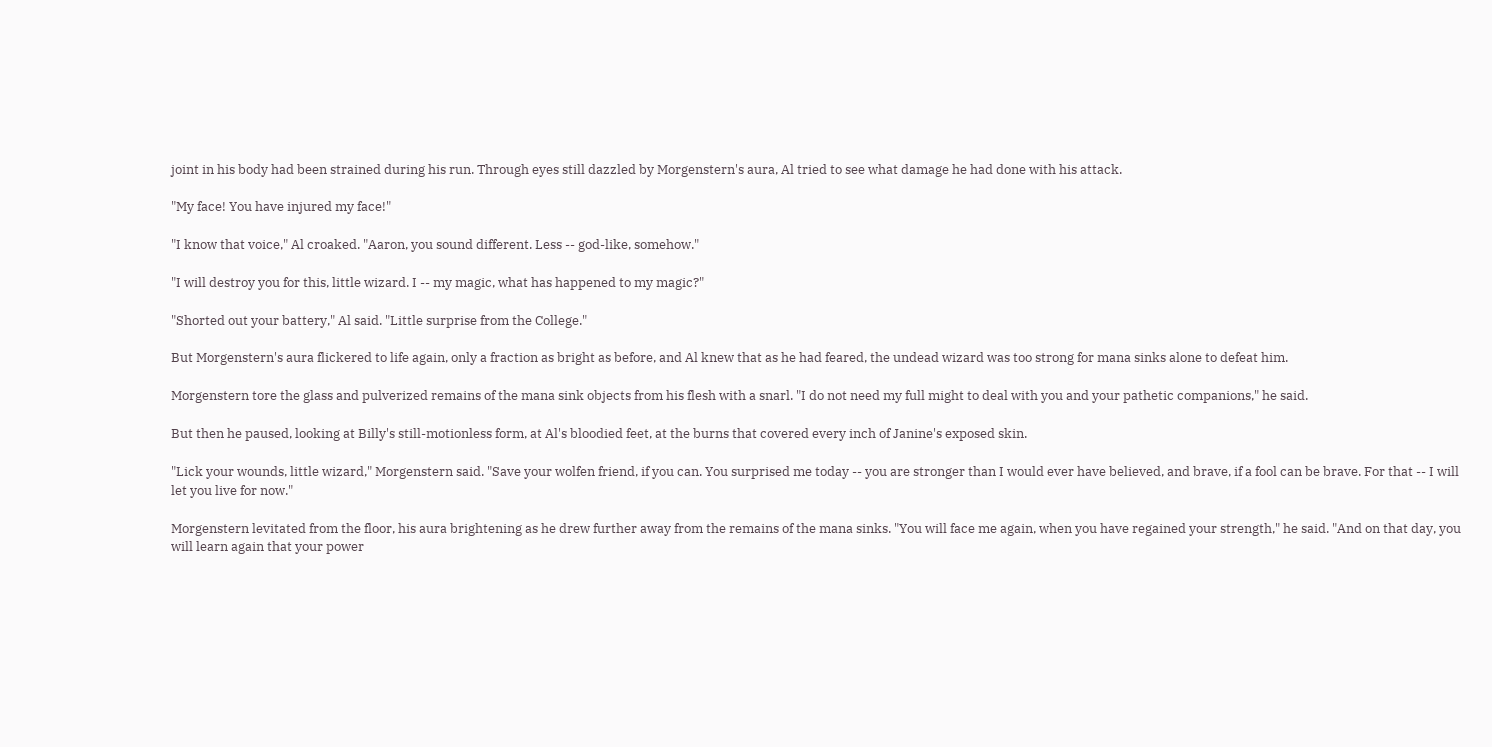joint in his body had been strained during his run. Through eyes still dazzled by Morgenstern's aura, Al tried to see what damage he had done with his attack.

"My face! You have injured my face!"

"I know that voice," Al croaked. "Aaron, you sound different. Less -- god-like, somehow."

"I will destroy you for this, little wizard. I -- my magic, what has happened to my magic?"

"Shorted out your battery," Al said. "Little surprise from the College."

But Morgenstern's aura flickered to life again, only a fraction as bright as before, and Al knew that as he had feared, the undead wizard was too strong for mana sinks alone to defeat him.

Morgenstern tore the glass and pulverized remains of the mana sink objects from his flesh with a snarl. "I do not need my full might to deal with you and your pathetic companions," he said.

But then he paused, looking at Billy's still-motionless form, at Al's bloodied feet, at the burns that covered every inch of Janine's exposed skin.

"Lick your wounds, little wizard," Morgenstern said. "Save your wolfen friend, if you can. You surprised me today -- you are stronger than I would ever have believed, and brave, if a fool can be brave. For that -- I will let you live for now."

Morgenstern levitated from the floor, his aura brightening as he drew further away from the remains of the mana sinks. "You will face me again, when you have regained your strength," he said. "And on that day, you will learn again that your power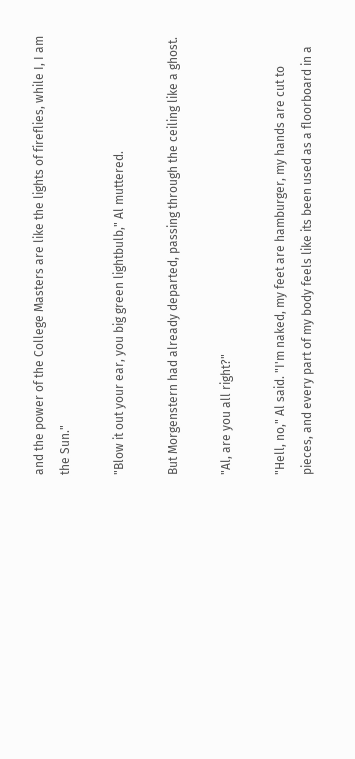and the power of the College Masters are like the lights of fireflies, while I, I am the Sun."

"Blow it out your ear, you big green lightbulb," Al muttered.

But Morgenstern had already departed, passing through the ceiling like a ghost.

"Al, are you all right?"

"Hell, no," Al said. "I'm naked, my feet are hamburger, my hands are cut to pieces, and every part of my body feels like its been used as a floorboard in a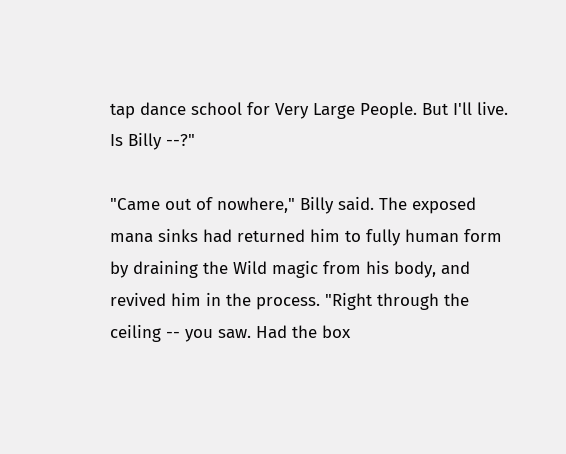tap dance school for Very Large People. But I'll live. Is Billy --?"

"Came out of nowhere," Billy said. The exposed mana sinks had returned him to fully human form by draining the Wild magic from his body, and revived him in the process. "Right through the ceiling -- you saw. Had the box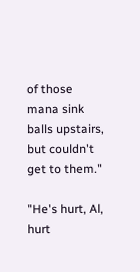of those mana sink balls upstairs, but couldn't get to them."

"He's hurt, Al, hurt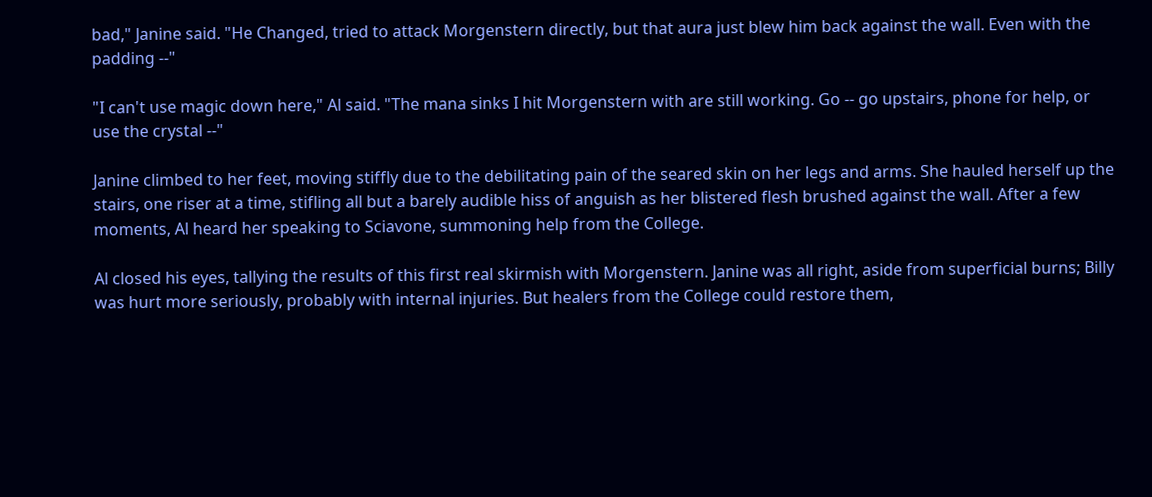bad," Janine said. "He Changed, tried to attack Morgenstern directly, but that aura just blew him back against the wall. Even with the padding --"

"I can't use magic down here," Al said. "The mana sinks I hit Morgenstern with are still working. Go -- go upstairs, phone for help, or use the crystal --"

Janine climbed to her feet, moving stiffly due to the debilitating pain of the seared skin on her legs and arms. She hauled herself up the stairs, one riser at a time, stifling all but a barely audible hiss of anguish as her blistered flesh brushed against the wall. After a few moments, Al heard her speaking to Sciavone, summoning help from the College.

Al closed his eyes, tallying the results of this first real skirmish with Morgenstern. Janine was all right, aside from superficial burns; Billy was hurt more seriously, probably with internal injuries. But healers from the College could restore them,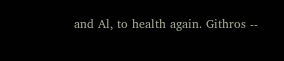and Al, to health again. Githros --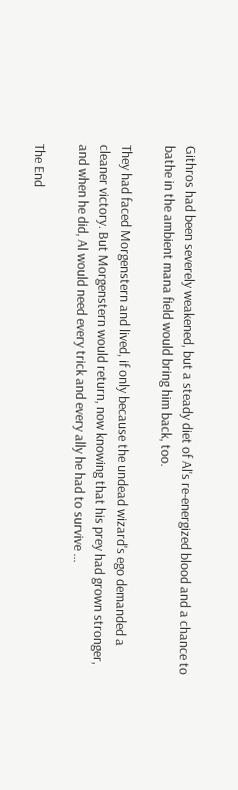Githros had been severely weakened, but a steady diet of Al's re-energized blood and a chance to bathe in the ambient mana field would bring him back, too.

They had faced Morgenstern and lived, if only because the undead wizard's ego demanded a cleaner victory. But Morgenstern would return, now knowing that his prey had grown stronger, and when he did, Al would need every trick and every ally he had to survive ...

The End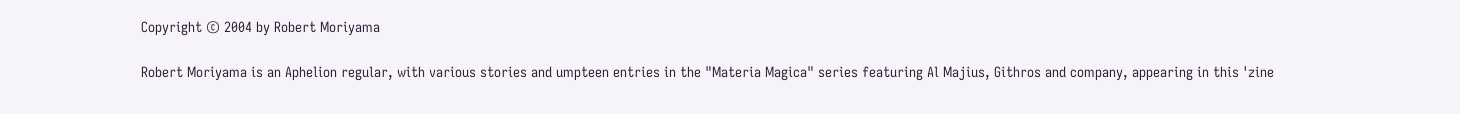Copyright © 2004 by Robert Moriyama

Robert Moriyama is an Aphelion regular, with various stories and umpteen entries in the "Materia Magica" series featuring Al Majius, Githros and company, appearing in this 'zine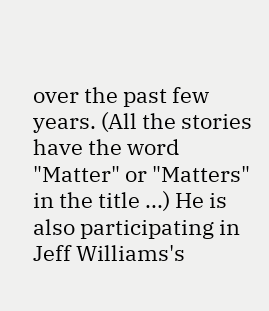over the past few years. (All the stories have the word "Matter" or "Matters" in the title ...) He is also participating in Jeff Williams's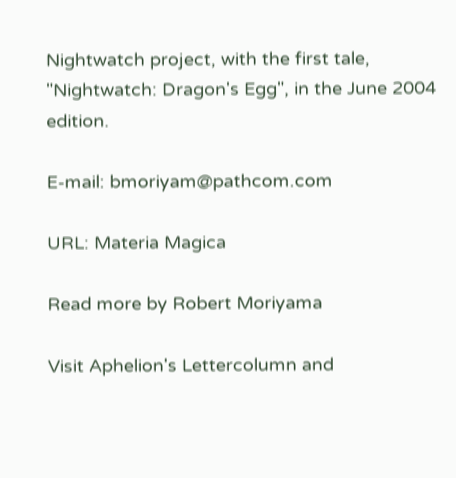Nightwatch project, with the first tale, "Nightwatch: Dragon's Egg", in the June 2004 edition.

E-mail: bmoriyam@pathcom.com

URL: Materia Magica

Read more by Robert Moriyama

Visit Aphelion's Lettercolumn and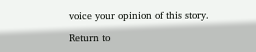voice your opinion of this story.

Return to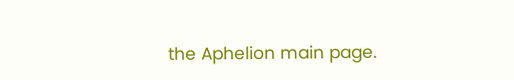the Aphelion main page.